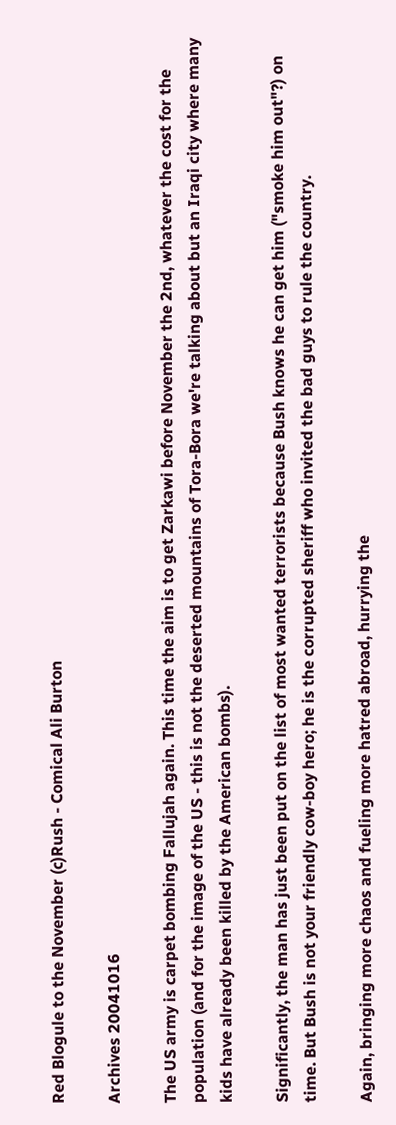Red Blogule to the November (c)Rush - Comical Ali Burton

Archives 20041016

The US army is carpet bombing Fallujah again. This time the aim is to get Zarkawi before November the 2nd, whatever the cost for the population (and for the image of the US - this is not the deserted mountains of Tora-Bora we're talking about but an Iraqi city where many kids have already been killed by the American bombs).

Significantly, the man has just been put on the list of most wanted terrorists because Bush knows he can get him ("smoke him out"?) on time. But Bush is not your friendly cow-boy hero; he is the corrupted sheriff who invited the bad guys to rule the country.

Again, bringing more chaos and fueling more hatred abroad, hurrying the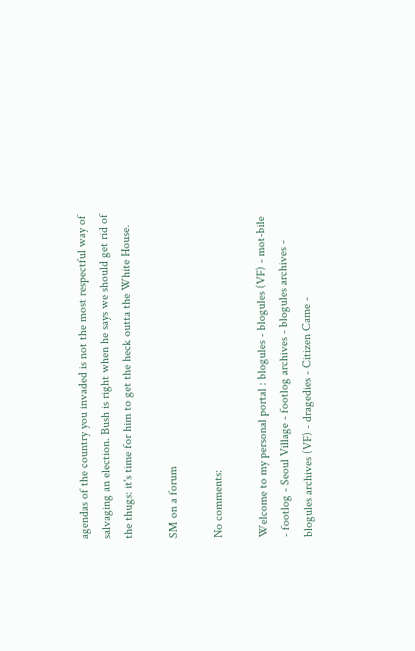agendas of the country you invaded is not the most respectful way of salvaging an election. Bush is right when he says we should get rid of the thugs: it's time for him to get the heck outta the White House.

SM on a forum

No comments:

Welcome to my personal portal : blogules - blogules (VF) - mot-bile - footlog - Seoul Village - footlog archives - blogules archives - blogules archives (VF) - dragedies - Citizen Came -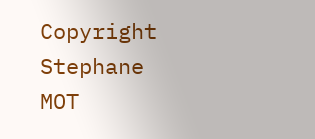Copyright Stephane MOT